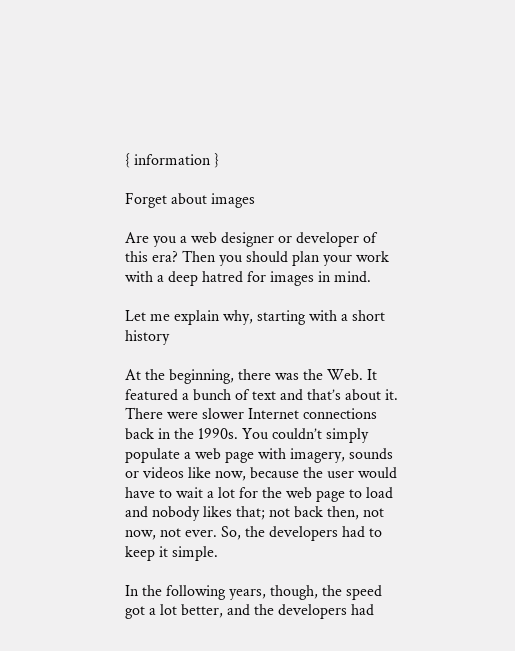{ information }

Forget about images

Are you a web designer or developer of this era? Then you should plan your work with a deep hatred for images in mind.

Let me explain why, starting with a short history

At the beginning, there was the Web. It featured a bunch of text and that’s about it. There were slower Internet connections back in the 1990s. You couldn’t simply populate a web page with imagery, sounds or videos like now, because the user would have to wait a lot for the web page to load and nobody likes that; not back then, not now, not ever. So, the developers had to keep it simple.

In the following years, though, the speed got a lot better, and the developers had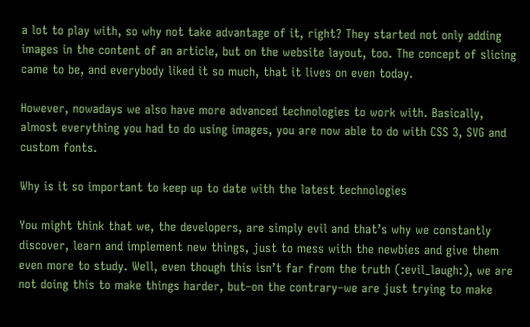a lot to play with, so why not take advantage of it, right? They started not only adding images in the content of an article, but on the website layout, too. The concept of slicing came to be, and everybody liked it so much, that it lives on even today.

However, nowadays we also have more advanced technologies to work with. Basically, almost everything you had to do using images, you are now able to do with CSS 3, SVG and custom fonts.

Why is it so important to keep up to date with the latest technologies

You might think that we, the developers, are simply evil and that’s why we constantly discover, learn and implement new things, just to mess with the newbies and give them even more to study. Well, even though this isn’t far from the truth (:evil_laugh:), we are not doing this to make things harder, but–on the contrary–we are just trying to make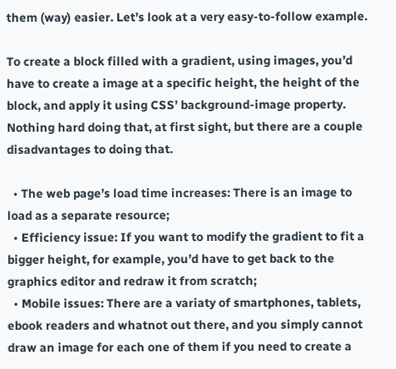them (way) easier. Let’s look at a very easy-to-follow example.

To create a block filled with a gradient, using images, you’d have to create a image at a specific height, the height of the block, and apply it using CSS’ background-image property. Nothing hard doing that, at first sight, but there are a couple disadvantages to doing that.

  • The web page’s load time increases: There is an image to load as a separate resource;
  • Efficiency issue: If you want to modify the gradient to fit a bigger height, for example, you’d have to get back to the graphics editor and redraw it from scratch;
  • Mobile issues: There are a variaty of smartphones, tablets, ebook readers and whatnot out there, and you simply cannot draw an image for each one of them if you need to create a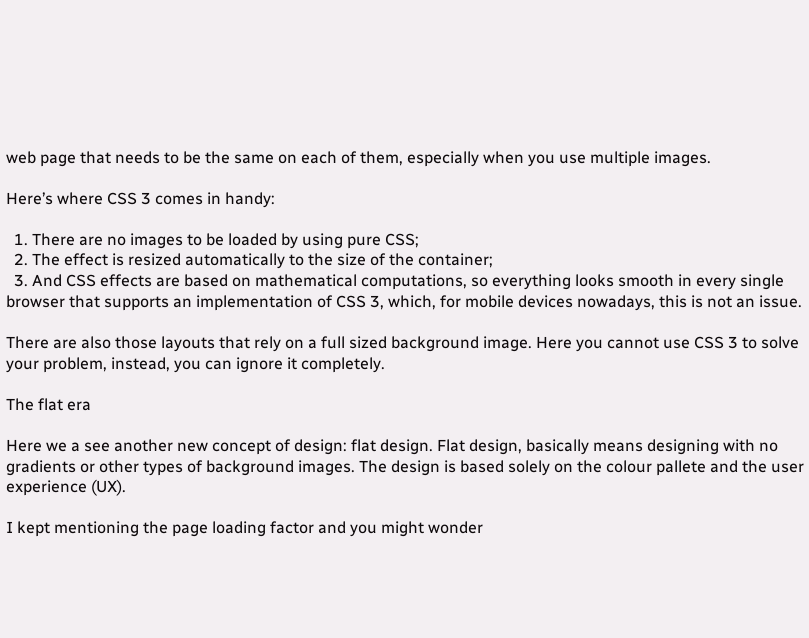web page that needs to be the same on each of them, especially when you use multiple images.

Here’s where CSS 3 comes in handy:

  1. There are no images to be loaded by using pure CSS;
  2. The effect is resized automatically to the size of the container;
  3. And CSS effects are based on mathematical computations, so everything looks smooth in every single browser that supports an implementation of CSS 3, which, for mobile devices nowadays, this is not an issue.

There are also those layouts that rely on a full sized background image. Here you cannot use CSS 3 to solve your problem, instead, you can ignore it completely.

The flat era

Here we a see another new concept of design: flat design. Flat design, basically means designing with no gradients or other types of background images. The design is based solely on the colour pallete and the user experience (UX).

I kept mentioning the page loading factor and you might wonder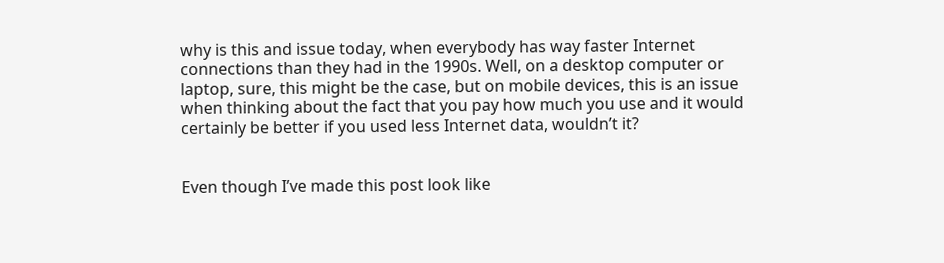why is this and issue today, when everybody has way faster Internet connections than they had in the 1990s. Well, on a desktop computer or laptop, sure, this might be the case, but on mobile devices, this is an issue when thinking about the fact that you pay how much you use and it would certainly be better if you used less Internet data, wouldn’t it?


Even though I’ve made this post look like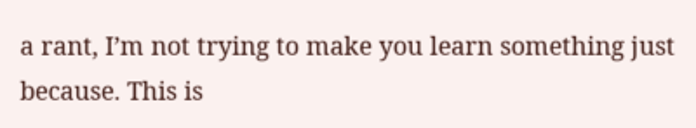a rant, I’m not trying to make you learn something just because. This is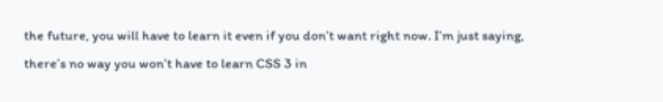the future, you will have to learn it even if you don’t want right now. I’m just saying, there’s no way you won’t have to learn CSS 3 in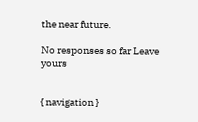the near future.

No responses so far Leave yours


{ navigation }